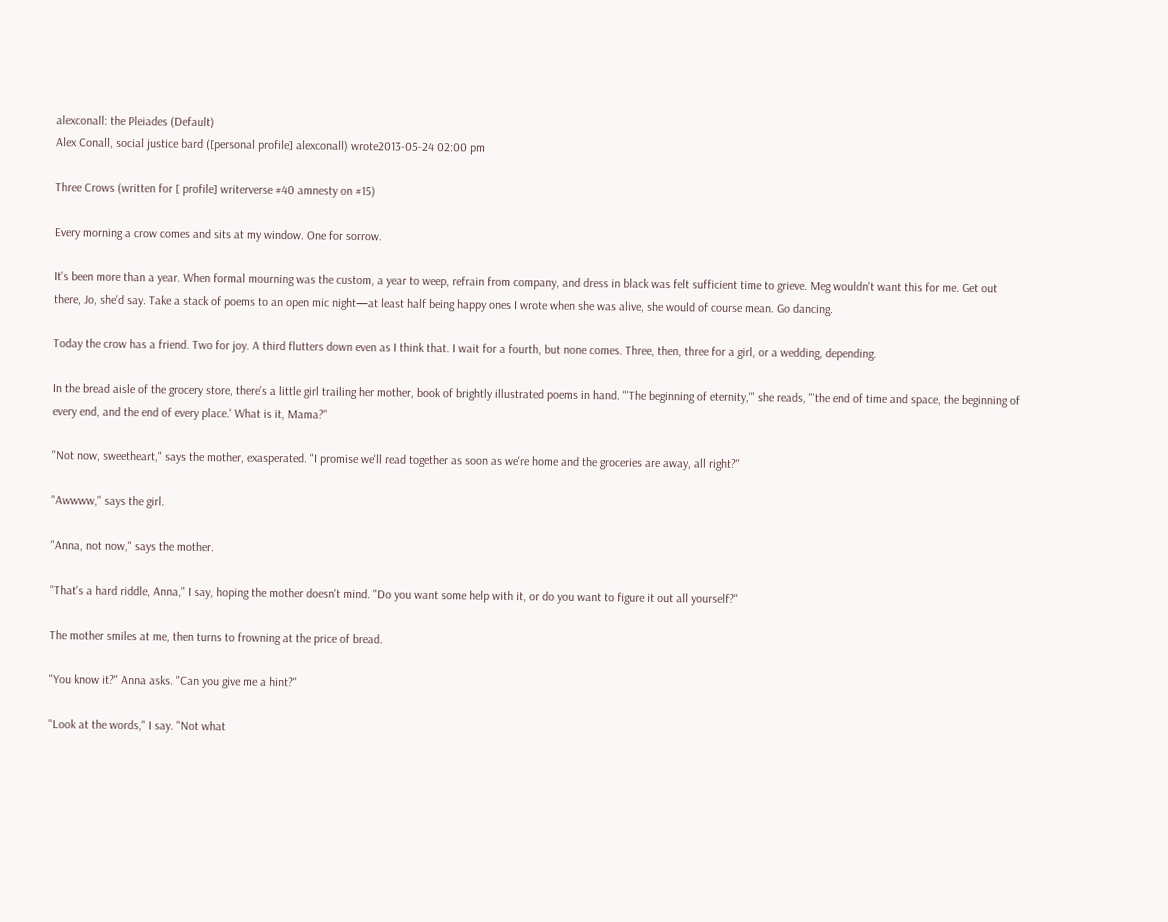alexconall: the Pleiades (Default)
Alex Conall, social justice bard ([personal profile] alexconall) wrote2013-05-24 02:00 pm

Three Crows (written for [ profile] writerverse #40 amnesty on #15)

Every morning a crow comes and sits at my window. One for sorrow.

It's been more than a year. When formal mourning was the custom, a year to weep, refrain from company, and dress in black was felt sufficient time to grieve. Meg wouldn't want this for me. Get out there, Jo, she'd say. Take a stack of poems to an open mic night—at least half being happy ones I wrote when she was alive, she would of course mean. Go dancing.

Today the crow has a friend. Two for joy. A third flutters down even as I think that. I wait for a fourth, but none comes. Three, then, three for a girl, or a wedding, depending.

In the bread aisle of the grocery store, there's a little girl trailing her mother, book of brightly illustrated poems in hand. "'The beginning of eternity,'" she reads, "'the end of time and space, the beginning of every end, and the end of every place.' What is it, Mama?"

"Not now, sweetheart," says the mother, exasperated. "I promise we'll read together as soon as we're home and the groceries are away, all right?"

"Awwww," says the girl.

"Anna, not now," says the mother.

"That's a hard riddle, Anna," I say, hoping the mother doesn't mind. "Do you want some help with it, or do you want to figure it out all yourself?"

The mother smiles at me, then turns to frowning at the price of bread.

"You know it?" Anna asks. "Can you give me a hint?"

"Look at the words," I say. "Not what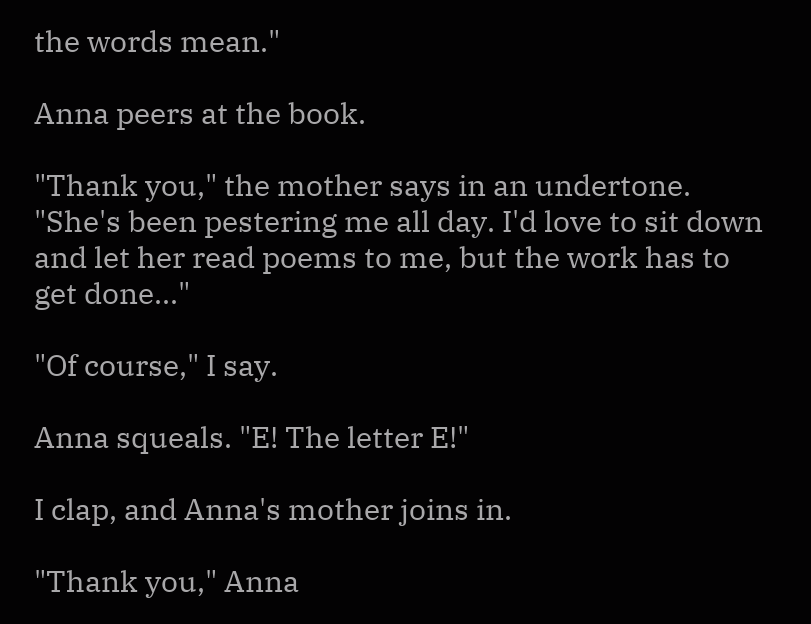the words mean."

Anna peers at the book.

"Thank you," the mother says in an undertone. "She's been pestering me all day. I'd love to sit down and let her read poems to me, but the work has to get done..."

"Of course," I say.

Anna squeals. "E! The letter E!"

I clap, and Anna's mother joins in.

"Thank you," Anna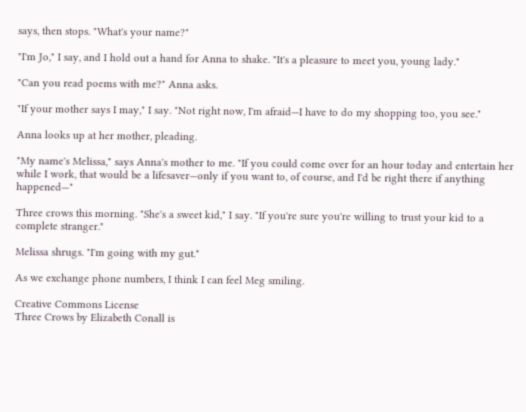says, then stops. "What's your name?"

"I'm Jo," I say, and I hold out a hand for Anna to shake. "It's a pleasure to meet you, young lady."

"Can you read poems with me?" Anna asks.

"If your mother says I may," I say. "Not right now, I'm afraid—I have to do my shopping too, you see."

Anna looks up at her mother, pleading.

"My name's Melissa," says Anna's mother to me. "If you could come over for an hour today and entertain her while I work, that would be a lifesaver—only if you want to, of course, and I'd be right there if anything happened—"

Three crows this morning. "She's a sweet kid," I say. "If you're sure you're willing to trust your kid to a complete stranger."

Melissa shrugs. "I'm going with my gut."

As we exchange phone numbers, I think I can feel Meg smiling.

Creative Commons License
Three Crows by Elizabeth Conall is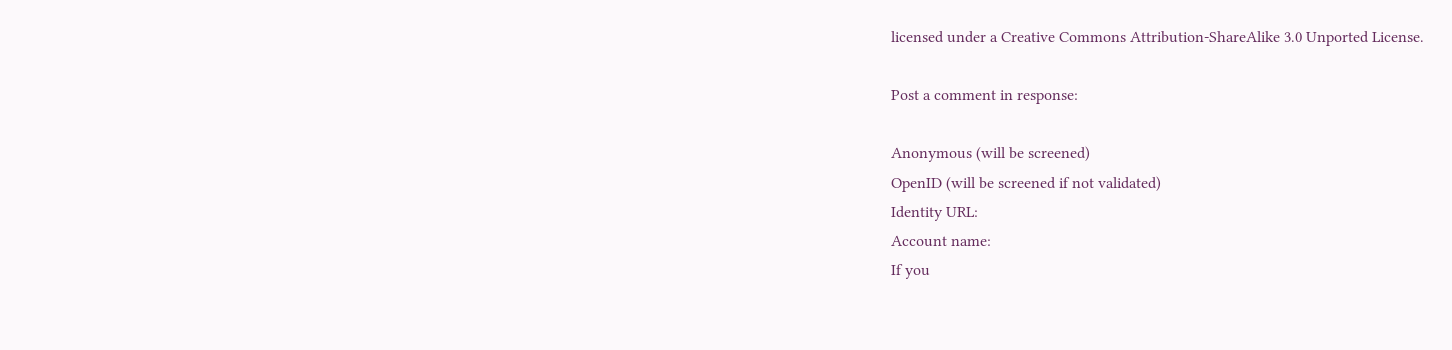licensed under a Creative Commons Attribution-ShareAlike 3.0 Unported License.

Post a comment in response:

Anonymous (will be screened)
OpenID (will be screened if not validated)
Identity URL:
Account name:
If you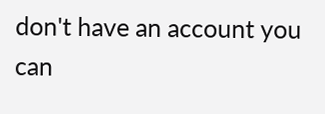don't have an account you can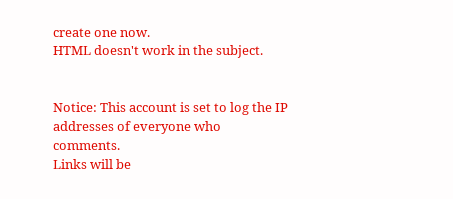create one now.
HTML doesn't work in the subject.


Notice: This account is set to log the IP addresses of everyone who comments.
Links will be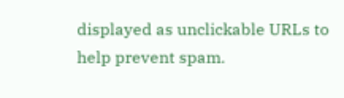displayed as unclickable URLs to help prevent spam.